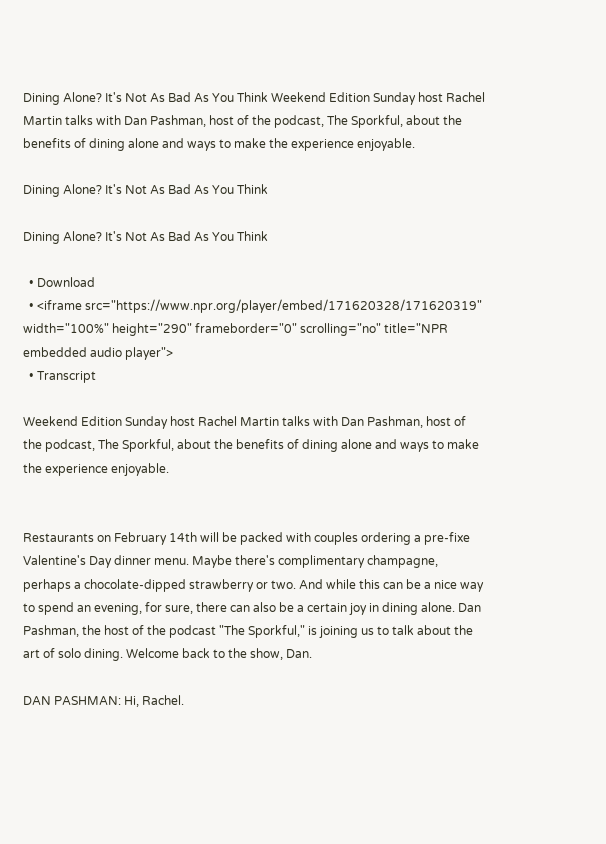Dining Alone? It's Not As Bad As You Think Weekend Edition Sunday host Rachel Martin talks with Dan Pashman, host of the podcast, The Sporkful, about the benefits of dining alone and ways to make the experience enjoyable.

Dining Alone? It's Not As Bad As You Think

Dining Alone? It's Not As Bad As You Think

  • Download
  • <iframe src="https://www.npr.org/player/embed/171620328/171620319" width="100%" height="290" frameborder="0" scrolling="no" title="NPR embedded audio player">
  • Transcript

Weekend Edition Sunday host Rachel Martin talks with Dan Pashman, host of the podcast, The Sporkful, about the benefits of dining alone and ways to make the experience enjoyable.


Restaurants on February 14th will be packed with couples ordering a pre-fixe Valentine's Day dinner menu. Maybe there's complimentary champagne, perhaps a chocolate-dipped strawberry or two. And while this can be a nice way to spend an evening, for sure, there can also be a certain joy in dining alone. Dan Pashman, the host of the podcast "The Sporkful," is joining us to talk about the art of solo dining. Welcome back to the show, Dan.

DAN PASHMAN: Hi, Rachel.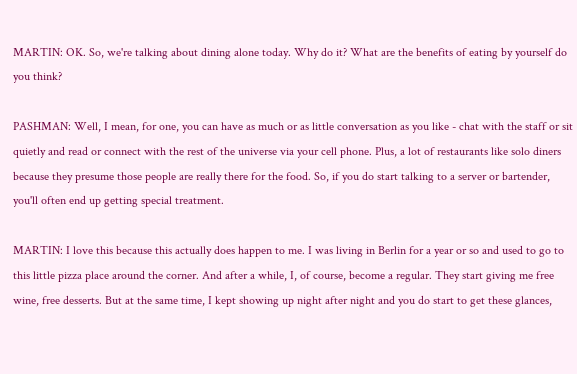MARTIN: OK. So, we're talking about dining alone today. Why do it? What are the benefits of eating by yourself do you think?

PASHMAN: Well, I mean, for one, you can have as much or as little conversation as you like - chat with the staff or sit quietly and read or connect with the rest of the universe via your cell phone. Plus, a lot of restaurants like solo diners because they presume those people are really there for the food. So, if you do start talking to a server or bartender, you'll often end up getting special treatment.

MARTIN: I love this because this actually does happen to me. I was living in Berlin for a year or so and used to go to this little pizza place around the corner. And after a while, I, of course, become a regular. They start giving me free wine, free desserts. But at the same time, I kept showing up night after night and you do start to get these glances,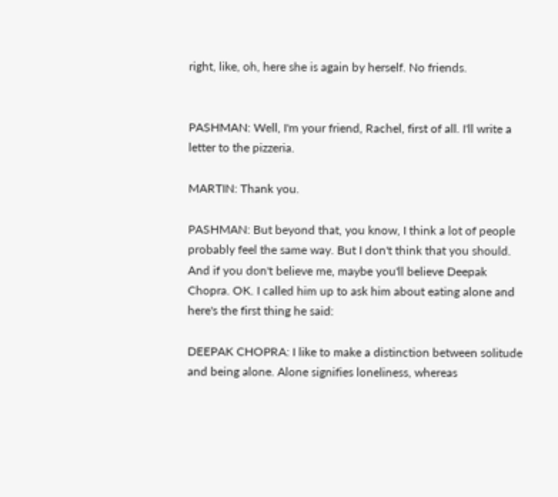right, like, oh, here she is again by herself. No friends.


PASHMAN: Well, I'm your friend, Rachel, first of all. I'll write a letter to the pizzeria.

MARTIN: Thank you.

PASHMAN: But beyond that, you know, I think a lot of people probably feel the same way. But I don't think that you should. And if you don't believe me, maybe you'll believe Deepak Chopra. OK. I called him up to ask him about eating alone and here's the first thing he said:

DEEPAK CHOPRA: I like to make a distinction between solitude and being alone. Alone signifies loneliness, whereas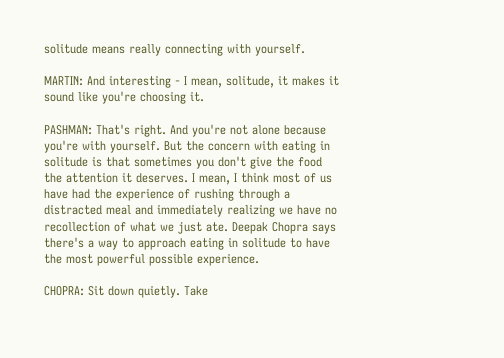solitude means really connecting with yourself.

MARTIN: And interesting - I mean, solitude, it makes it sound like you're choosing it.

PASHMAN: That's right. And you're not alone because you're with yourself. But the concern with eating in solitude is that sometimes you don't give the food the attention it deserves. I mean, I think most of us have had the experience of rushing through a distracted meal and immediately realizing we have no recollection of what we just ate. Deepak Chopra says there's a way to approach eating in solitude to have the most powerful possible experience.

CHOPRA: Sit down quietly. Take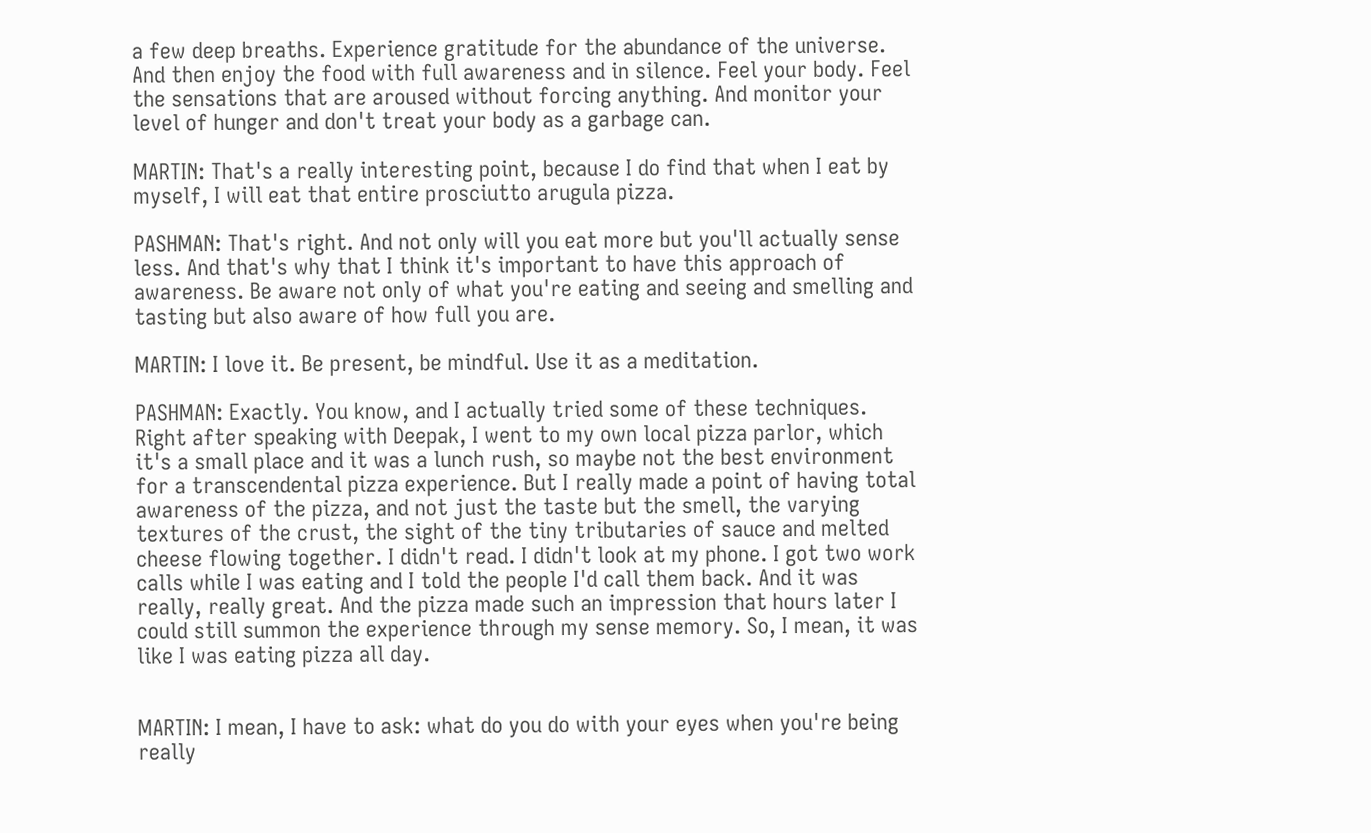a few deep breaths. Experience gratitude for the abundance of the universe. And then enjoy the food with full awareness and in silence. Feel your body. Feel the sensations that are aroused without forcing anything. And monitor your level of hunger and don't treat your body as a garbage can.

MARTIN: That's a really interesting point, because I do find that when I eat by myself, I will eat that entire prosciutto arugula pizza.

PASHMAN: That's right. And not only will you eat more but you'll actually sense less. And that's why that I think it's important to have this approach of awareness. Be aware not only of what you're eating and seeing and smelling and tasting but also aware of how full you are.

MARTIN: I love it. Be present, be mindful. Use it as a meditation.

PASHMAN: Exactly. You know, and I actually tried some of these techniques. Right after speaking with Deepak, I went to my own local pizza parlor, which it's a small place and it was a lunch rush, so maybe not the best environment for a transcendental pizza experience. But I really made a point of having total awareness of the pizza, and not just the taste but the smell, the varying textures of the crust, the sight of the tiny tributaries of sauce and melted cheese flowing together. I didn't read. I didn't look at my phone. I got two work calls while I was eating and I told the people I'd call them back. And it was really, really great. And the pizza made such an impression that hours later I could still summon the experience through my sense memory. So, I mean, it was like I was eating pizza all day.


MARTIN: I mean, I have to ask: what do you do with your eyes when you're being really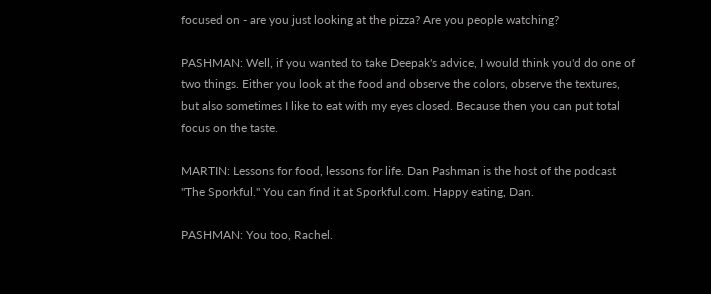focused on - are you just looking at the pizza? Are you people watching?

PASHMAN: Well, if you wanted to take Deepak's advice, I would think you'd do one of two things. Either you look at the food and observe the colors, observe the textures, but also sometimes I like to eat with my eyes closed. Because then you can put total focus on the taste.

MARTIN: Lessons for food, lessons for life. Dan Pashman is the host of the podcast "The Sporkful." You can find it at Sporkful.com. Happy eating, Dan.

PASHMAN: You too, Rachel.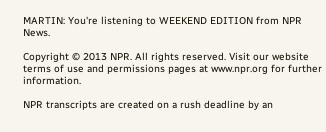MARTIN: You're listening to WEEKEND EDITION from NPR News.

Copyright © 2013 NPR. All rights reserved. Visit our website terms of use and permissions pages at www.npr.org for further information.

NPR transcripts are created on a rush deadline by an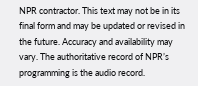NPR contractor. This text may not be in its final form and may be updated or revised in the future. Accuracy and availability may vary. The authoritative record of NPR’s programming is the audio record.